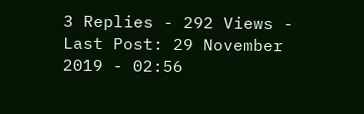3 Replies - 292 Views - Last Post: 29 November 2019 - 02:56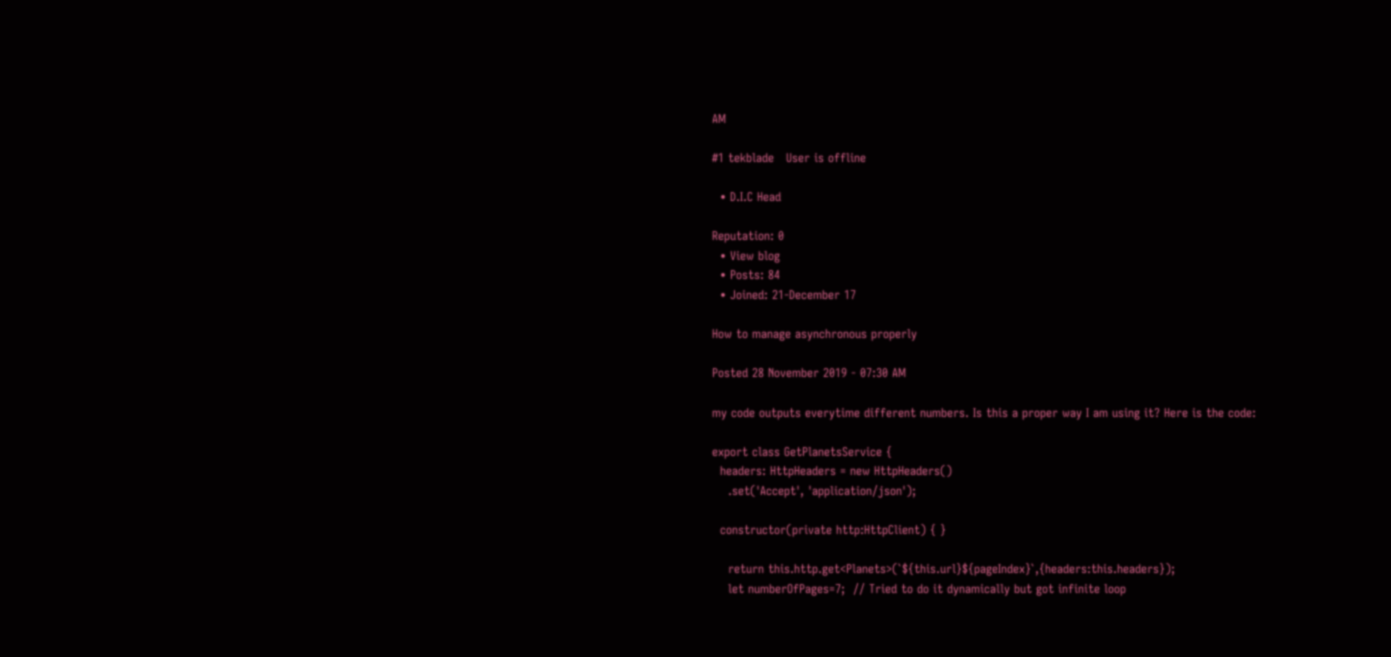AM

#1 tekblade   User is offline

  • D.I.C Head

Reputation: 0
  • View blog
  • Posts: 84
  • Joined: 21-December 17

How to manage asynchronous properly

Posted 28 November 2019 - 07:30 AM

my code outputs everytime different numbers. Is this a proper way I am using it? Here is the code:

export class GetPlanetsService {
  headers: HttpHeaders = new HttpHeaders()
    .set('Accept', 'application/json');

  constructor(private http:HttpClient) { }

    return this.http.get<Planets>(`${this.url}${pageIndex}`,{headers:this.headers});
    let numberOfPages=7;  // Tried to do it dynamically but got infinite loop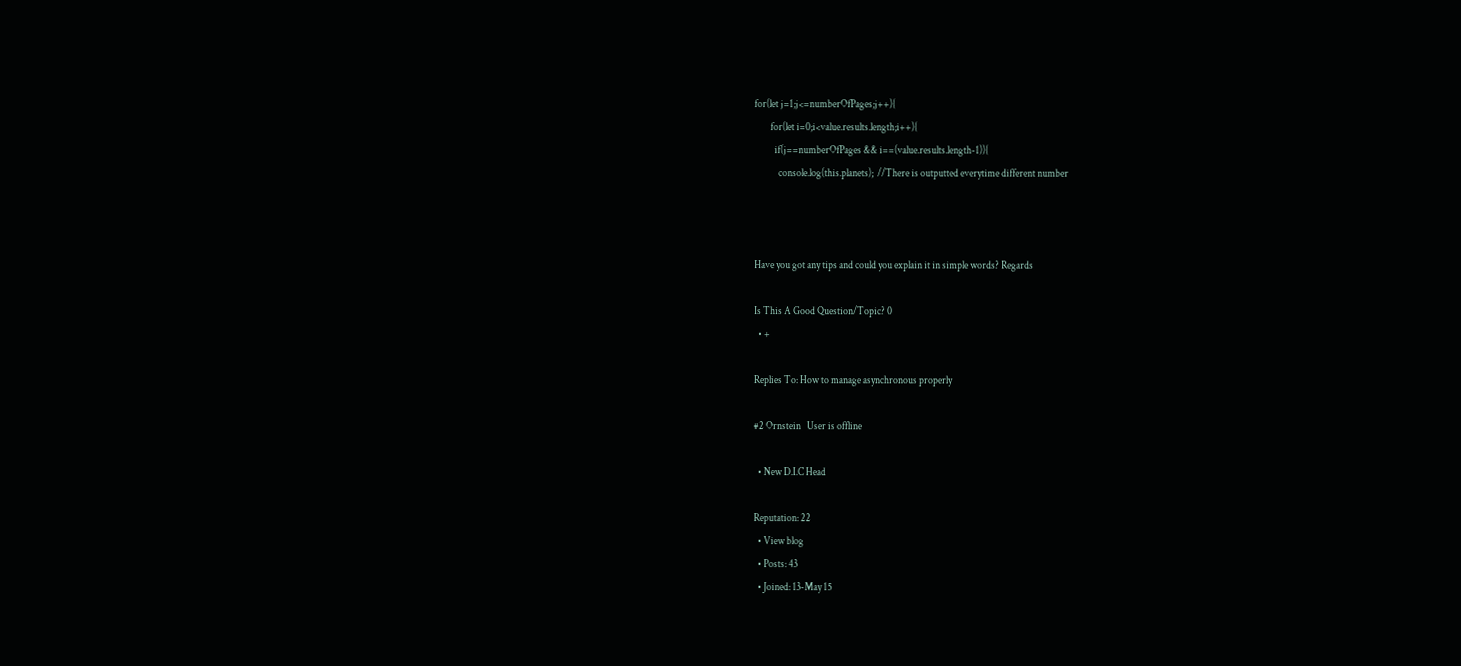for(let j=1;j<=numberOfPages;j++){
        for(let i=0;i<value.results.length;i++){
          if(j==numberOfPages && i==(value.results.length-1)){
            console.log(this.planets);  //There is outputted everytime different number



Have you got any tips and could you explain it in simple words? Regards

Is This A Good Question/Topic? 0
  • +

Replies To: How to manage asynchronous properly

#2 Ornstein   User is offline

  • New D.I.C Head

Reputation: 22
  • View blog
  • Posts: 43
  • Joined: 13-May 15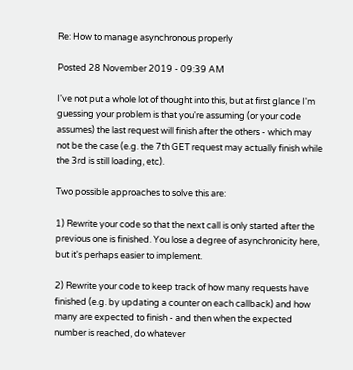Re: How to manage asynchronous properly

Posted 28 November 2019 - 09:39 AM

I've not put a whole lot of thought into this, but at first glance I'm guessing your problem is that you're assuming (or your code assumes) the last request will finish after the others - which may not be the case (e.g. the 7th GET request may actually finish while the 3rd is still loading, etc).

Two possible approaches to solve this are:

1) Rewrite your code so that the next call is only started after the previous one is finished. You lose a degree of asynchronicity here, but it's perhaps easier to implement.

2) Rewrite your code to keep track of how many requests have finished (e.g. by updating a counter on each callback) and how many are expected to finish - and then when the expected number is reached, do whatever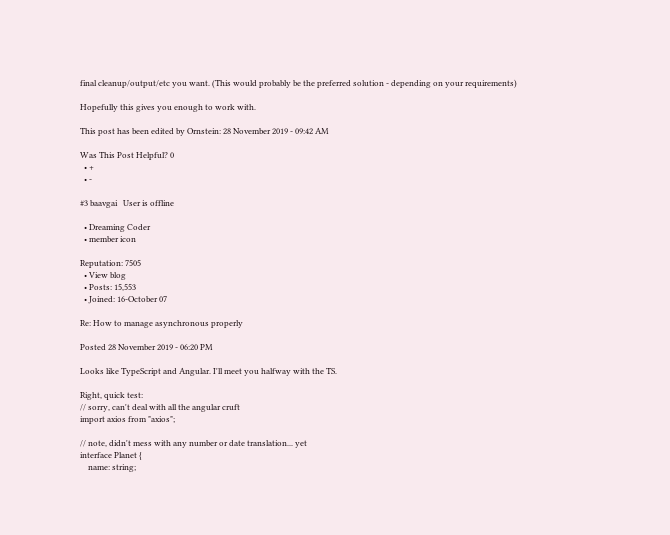final cleanup/output/etc you want. (This would probably be the preferred solution - depending on your requirements)

Hopefully this gives you enough to work with.

This post has been edited by Ornstein: 28 November 2019 - 09:42 AM

Was This Post Helpful? 0
  • +
  • -

#3 baavgai   User is offline

  • Dreaming Coder
  • member icon

Reputation: 7505
  • View blog
  • Posts: 15,553
  • Joined: 16-October 07

Re: How to manage asynchronous properly

Posted 28 November 2019 - 06:20 PM

Looks like TypeScript and Angular. I'll meet you halfway with the TS.

Right, quick test:
// sorry, can't deal with all the angular cruft
import axios from "axios";

// note, didn't mess with any number or date translation... yet
interface Planet {
    name: string;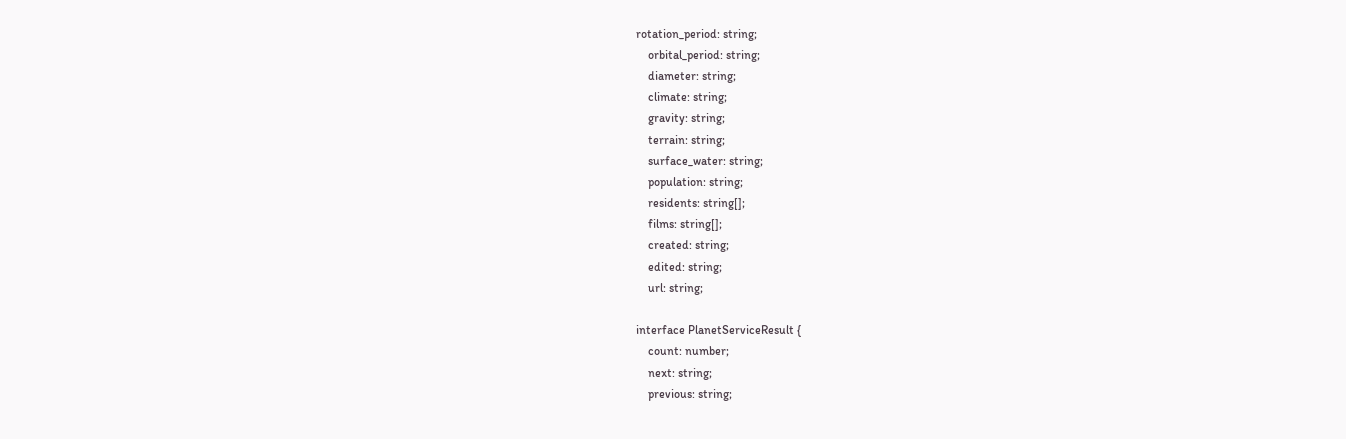rotation_period: string;
    orbital_period: string;
    diameter: string;
    climate: string;
    gravity: string;
    terrain: string;
    surface_water: string;
    population: string;
    residents: string[];
    films: string[];
    created: string;
    edited: string;
    url: string;

interface PlanetServiceResult {
    count: number;
    next: string;
    previous: string;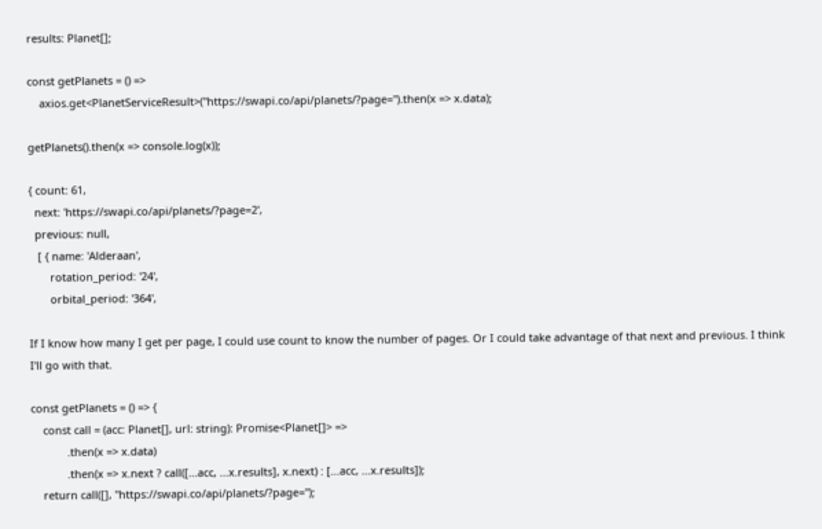results: Planet[];

const getPlanets = () =>
    axios.get<PlanetServiceResult>("https://swapi.co/api/planets/?page=").then(x => x.data);

getPlanets().then(x => console.log(x));

{ count: 61,
  next: 'https://swapi.co/api/planets/?page=2',
  previous: null,
   [ { name: 'Alderaan',
       rotation_period: '24',
       orbital_period: '364',

If I know how many I get per page, I could use count to know the number of pages. Or I could take advantage of that next and previous. I think I'll go with that.

const getPlanets = () => {
    const call = (acc: Planet[], url: string): Promise<Planet[]> =>
            .then(x => x.data)
            .then(x => x.next ? call([...acc, ...x.results], x.next) : [...acc, ...x.results]);
    return call([], "https://swapi.co/api/planets/?page=");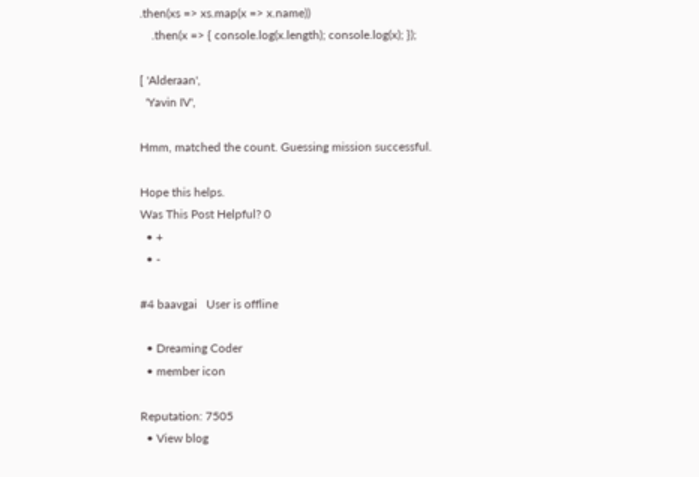.then(xs => xs.map(x => x.name))
    .then(x => { console.log(x.length); console.log(x); });

[ 'Alderaan',
  'Yavin IV',

Hmm, matched the count. Guessing mission successful.

Hope this helps.
Was This Post Helpful? 0
  • +
  • -

#4 baavgai   User is offline

  • Dreaming Coder
  • member icon

Reputation: 7505
  • View blog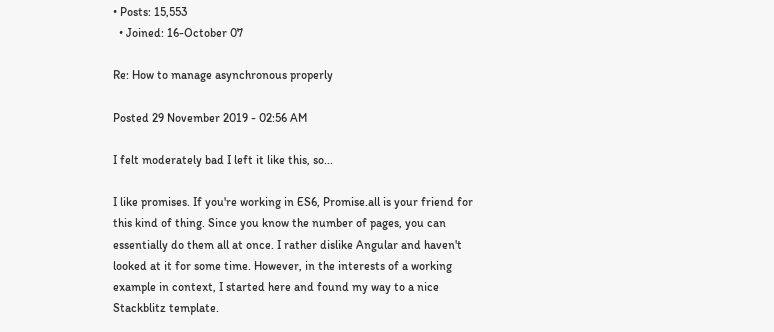• Posts: 15,553
  • Joined: 16-October 07

Re: How to manage asynchronous properly

Posted 29 November 2019 - 02:56 AM

I felt moderately bad I left it like this, so...

I like promises. If you're working in ES6, Promise.all is your friend for this kind of thing. Since you know the number of pages, you can essentially do them all at once. I rather dislike Angular and haven't looked at it for some time. However, in the interests of a working example in context, I started here and found my way to a nice Stackblitz template.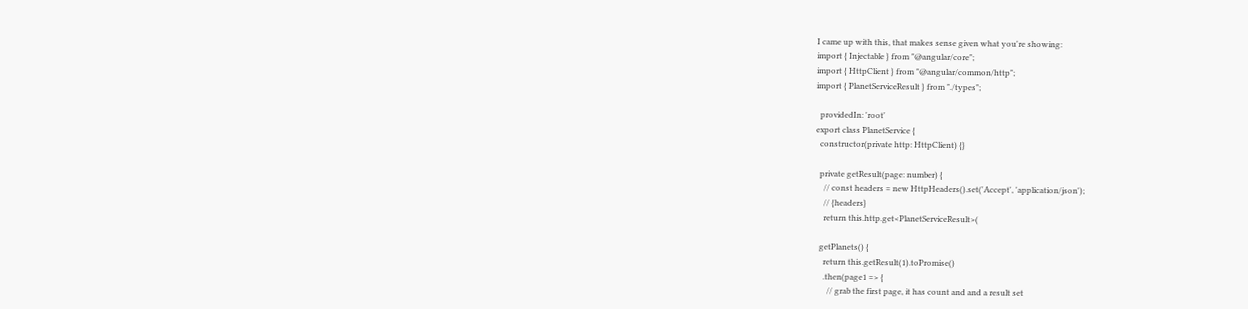I came up with this, that makes sense given what you're showing:
import { Injectable } from "@angular/core";
import { HttpClient } from "@angular/common/http";
import { PlanetServiceResult } from "./types";

  providedIn: 'root'
export class PlanetService {
  constructor(private http: HttpClient) {}

  private getResult(page: number) {
    // const headers = new HttpHeaders().set('Accept', 'application/json');
    // {headers}
    return this.http.get<PlanetServiceResult>(

  getPlanets() {
    return this.getResult(1).toPromise()
    .then(page1 => {
      // grab the first page, it has count and and a result set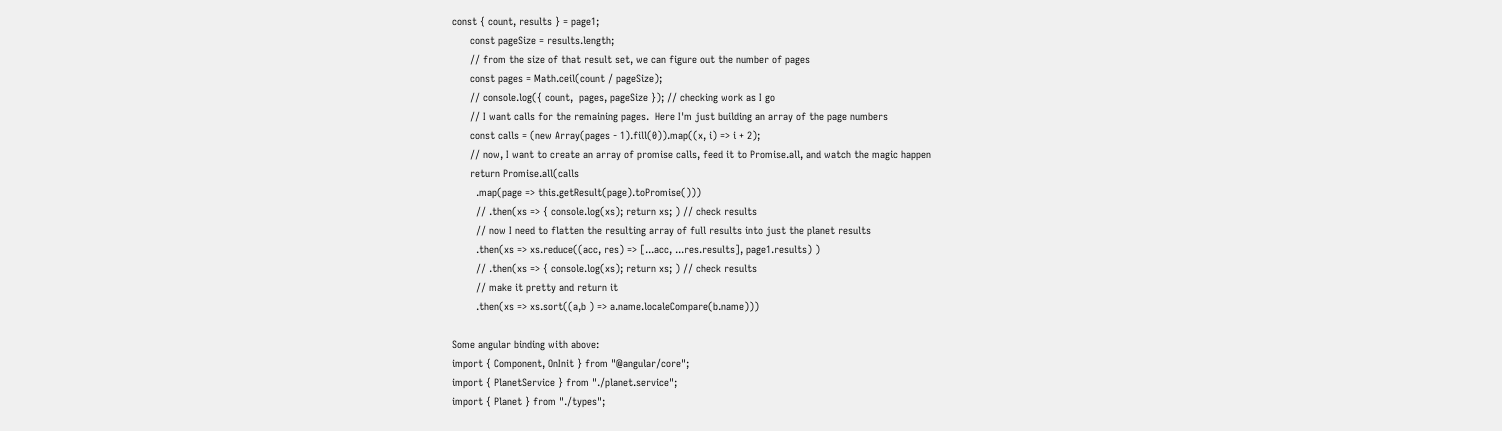const { count, results } = page1;
      const pageSize = results.length;
      // from the size of that result set, we can figure out the number of pages
      const pages = Math.ceil(count / pageSize);
      // console.log({ count,  pages, pageSize }); // checking work as I go
      // I want calls for the remaining pages.  Here I'm just building an array of the page numbers
      const calls = (new Array(pages - 1).fill(0)).map((x, i) => i + 2);
      // now, I want to create an array of promise calls, feed it to Promise.all, and watch the magic happen
      return Promise.all(calls
        .map(page => this.getResult(page).toPromise()))
        // .then(xs => { console.log(xs); return xs; ) // check results
        // now I need to flatten the resulting array of full results into just the planet results
        .then(xs => xs.reduce((acc, res) => [...acc, ...res.results], page1.results) )
        // .then(xs => { console.log(xs); return xs; ) // check results
        // make it pretty and return it
        .then(xs => xs.sort((a,b ) => a.name.localeCompare(b.name)))

Some angular binding with above:
import { Component, OnInit } from "@angular/core";
import { PlanetService } from "./planet.service";
import { Planet } from "./types";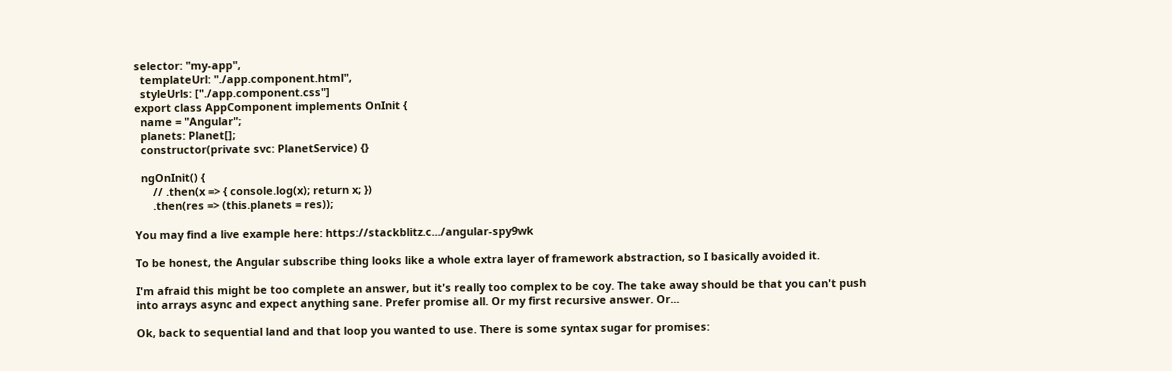selector: "my-app",
  templateUrl: "./app.component.html",
  styleUrls: ["./app.component.css"]
export class AppComponent implements OnInit {
  name = "Angular";
  planets: Planet[];
  constructor(private svc: PlanetService) {}

  ngOnInit() {
      // .then(x => { console.log(x); return x; })
      .then(res => (this.planets = res));

You may find a live example here: https://stackblitz.c.../angular-spy9wk

To be honest, the Angular subscribe thing looks like a whole extra layer of framework abstraction, so I basically avoided it.

I'm afraid this might be too complete an answer, but it's really too complex to be coy. The take away should be that you can't push into arrays async and expect anything sane. Prefer promise all. Or my first recursive answer. Or...

Ok, back to sequential land and that loop you wanted to use. There is some syntax sugar for promises: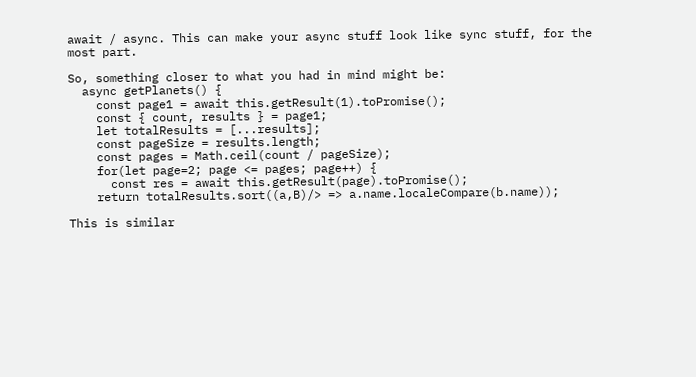await / async. This can make your async stuff look like sync stuff, for the most part.

So, something closer to what you had in mind might be:
  async getPlanets() {
    const page1 = await this.getResult(1).toPromise();
    const { count, results } = page1;
    let totalResults = [...results];
    const pageSize = results.length;
    const pages = Math.ceil(count / pageSize);
    for(let page=2; page <= pages; page++) {
      const res = await this.getResult(page).toPromise();
    return totalResults.sort((a,B)/> => a.name.localeCompare(b.name));

This is similar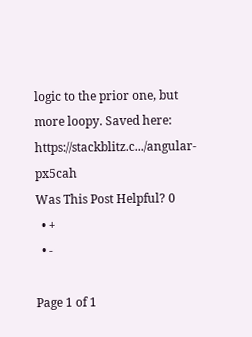logic to the prior one, but more loopy. Saved here: https://stackblitz.c.../angular-px5cah
Was This Post Helpful? 0
  • +
  • -

Page 1 of 1